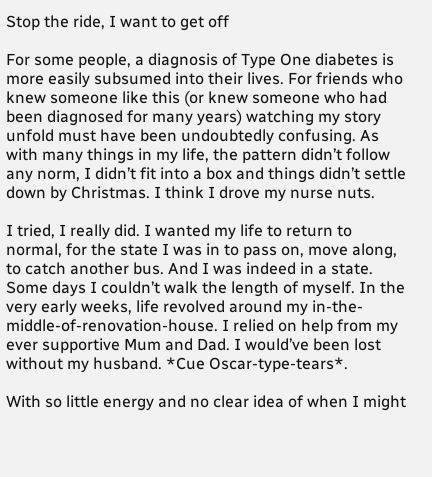Stop the ride, I want to get off

For some people, a diagnosis of Type One diabetes is more easily subsumed into their lives. For friends who knew someone like this (or knew someone who had been diagnosed for many years) watching my story unfold must have been undoubtedly confusing. As with many things in my life, the pattern didn’t follow any norm, I didn’t fit into a box and things didn’t settle down by Christmas. I think I drove my nurse nuts.

I tried, I really did. I wanted my life to return to normal, for the state I was in to pass on, move along, to catch another bus. And I was indeed in a state. Some days I couldn’t walk the length of myself. In the very early weeks, life revolved around my in-the-middle-of-renovation-house. I relied on help from my ever supportive Mum and Dad. I would’ve been lost without my husband. *Cue Oscar-type-tears*.

With so little energy and no clear idea of when I might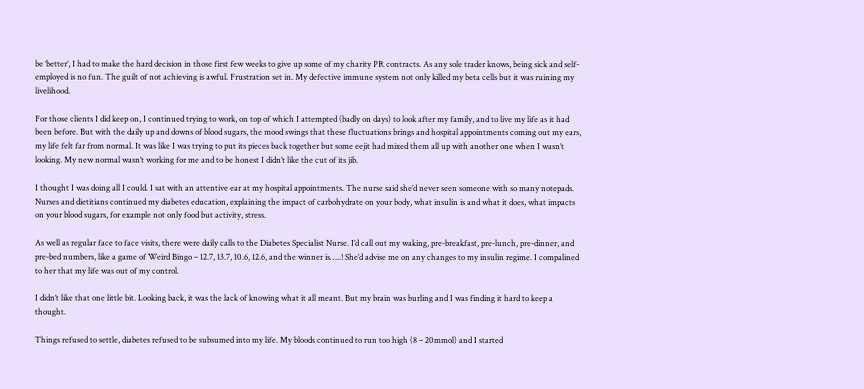be ‘better’, I had to make the hard decision in those first few weeks to give up some of my charity PR contracts. As any sole trader knows, being sick and self-employed is no fun. The guilt of not achieving is awful. Frustration set in. My defective immune system not only killed my beta cells but it was ruining my livelihood.

For those clients I did keep on, I continued trying to work, on top of which I attempted (badly on days) to look after my family, and to live my life as it had been before. But with the daily up and downs of blood sugars, the mood swings that these fluctuations brings and hospital appointments coming out my ears, my life felt far from normal. It was like I was trying to put its pieces back together but some eejit had mixed them all up with another one when I wasn’t looking. My new normal wasn’t working for me and to be honest I didn’t like the cut of its jib.

I thought I was doing all I could. I sat with an attentive ear at my hospital appointments. The nurse said she’d never seen someone with so many notepads. Nurses and dietitians continued my diabetes education, explaining the impact of carbohydrate on your body, what insulin is and what it does, what impacts on your blood sugars, for example not only food but activity, stress.

As well as regular face to face visits, there were daily calls to the Diabetes Specialist Nurse. I’d call out my waking, pre-breakfast, pre-lunch, pre-dinner, and pre-bed numbers, like a game of Weird Bingo – 12.7, 13.7, 10.6, 12.6, and the winner is…..! She’d advise me on any changes to my insulin regime. I compalined to her that my life was out of my control.

I didn’t like that one little bit. Looking back, it was the lack of knowing what it all meant. But my brain was burling and I was finding it hard to keep a thought.

Things refused to settle, diabetes refused to be subsumed into my life. My bloods continued to run too high (8 – 20mmol) and I started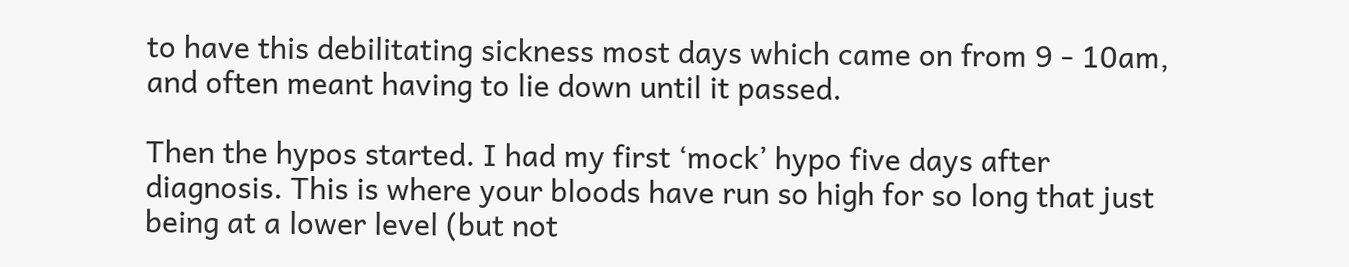to have this debilitating sickness most days which came on from 9 - 10am, and often meant having to lie down until it passed.

Then the hypos started. I had my first ‘mock’ hypo five days after diagnosis. This is where your bloods have run so high for so long that just being at a lower level (but not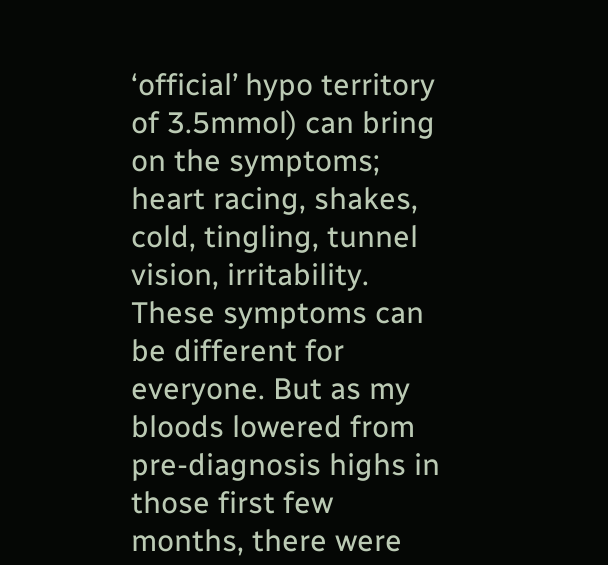‘official’ hypo territory of 3.5mmol) can bring on the symptoms; heart racing, shakes, cold, tingling, tunnel vision, irritability. These symptoms can be different for everyone. But as my bloods lowered from pre-diagnosis highs in those first few months, there were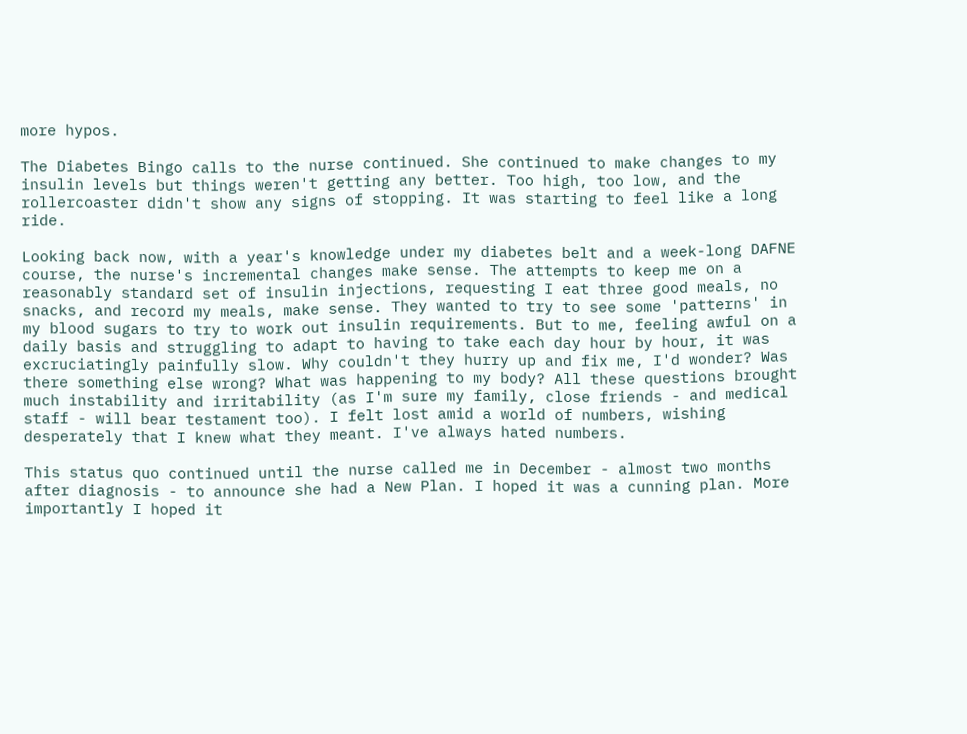more hypos.

The Diabetes Bingo calls to the nurse continued. She continued to make changes to my insulin levels but things weren't getting any better. Too high, too low, and the rollercoaster didn't show any signs of stopping. It was starting to feel like a long ride.

Looking back now, with a year's knowledge under my diabetes belt and a week-long DAFNE course, the nurse's incremental changes make sense. The attempts to keep me on a reasonably standard set of insulin injections, requesting I eat three good meals, no snacks, and record my meals, make sense. They wanted to try to see some 'patterns' in my blood sugars to try to work out insulin requirements. But to me, feeling awful on a daily basis and struggling to adapt to having to take each day hour by hour, it was excruciatingly painfully slow. Why couldn't they hurry up and fix me, I'd wonder? Was there something else wrong? What was happening to my body? All these questions brought much instability and irritability (as I'm sure my family, close friends - and medical staff - will bear testament too). I felt lost amid a world of numbers, wishing desperately that I knew what they meant. I've always hated numbers.

This status quo continued until the nurse called me in December - almost two months after diagnosis - to announce she had a New Plan. I hoped it was a cunning plan. More importantly I hoped it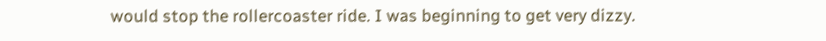would stop the rollercoaster ride. I was beginning to get very dizzy.